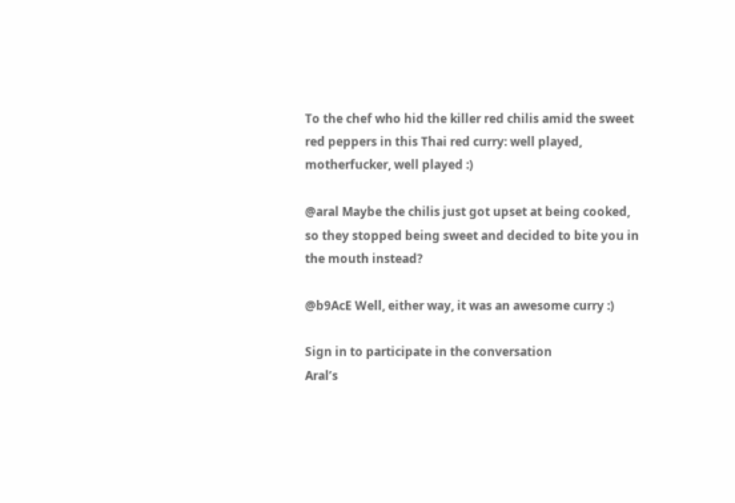To the chef who hid the killer red chilis amid the sweet red peppers in this Thai red curry: well played, motherfucker, well played :)

@aral Maybe the chilis just got upset at being cooked, so they stopped being sweet and decided to bite you in the mouth instead?

@b9AcE Well, either way, it was an awesome curry :)

Sign in to participate in the conversation
Aral’s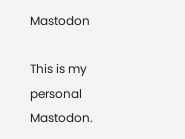Mastodon

This is my personal Mastodon.